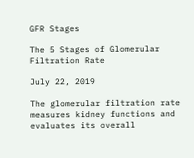GFR Stages

The 5 Stages of Glomerular Filtration Rate

July 22, 2019

The glomerular filtration rate measures kidney functions and evaluates its overall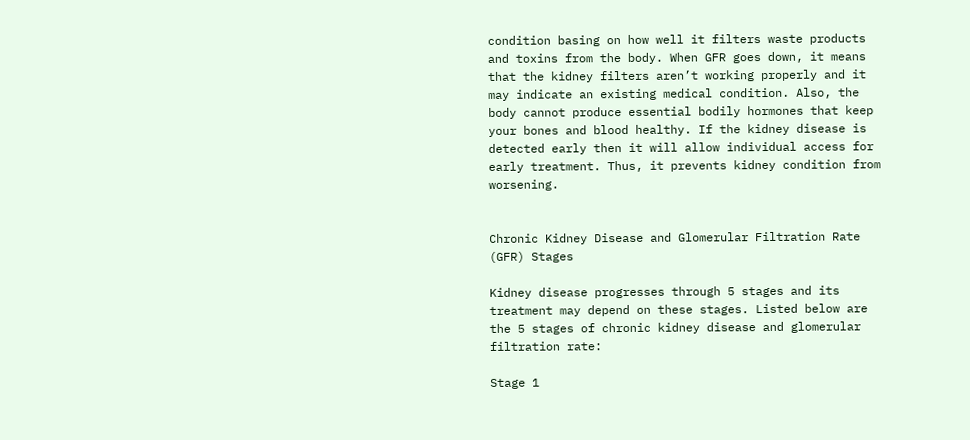condition basing on how well it filters waste products and toxins from the body. When GFR goes down, it means that the kidney filters aren’t working properly and it may indicate an existing medical condition. Also, the body cannot produce essential bodily hormones that keep your bones and blood healthy. If the kidney disease is detected early then it will allow individual access for early treatment. Thus, it prevents kidney condition from worsening.


Chronic Kidney Disease and Glomerular Filtration Rate (GFR) Stages

Kidney disease progresses through 5 stages and its treatment may depend on these stages. Listed below are the 5 stages of chronic kidney disease and glomerular filtration rate:

Stage 1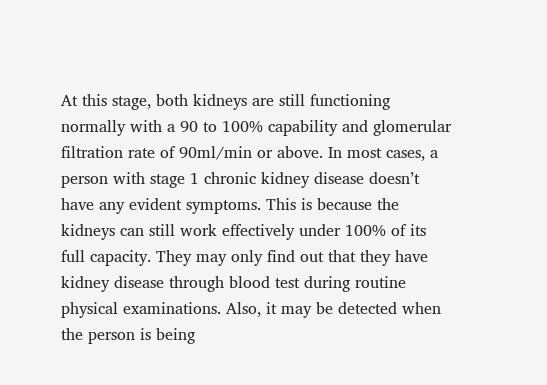At this stage, both kidneys are still functioning normally with a 90 to 100% capability and glomerular filtration rate of 90ml/min or above. In most cases, a person with stage 1 chronic kidney disease doesn’t have any evident symptoms. This is because the kidneys can still work effectively under 100% of its full capacity. They may only find out that they have kidney disease through blood test during routine physical examinations. Also, it may be detected when the person is being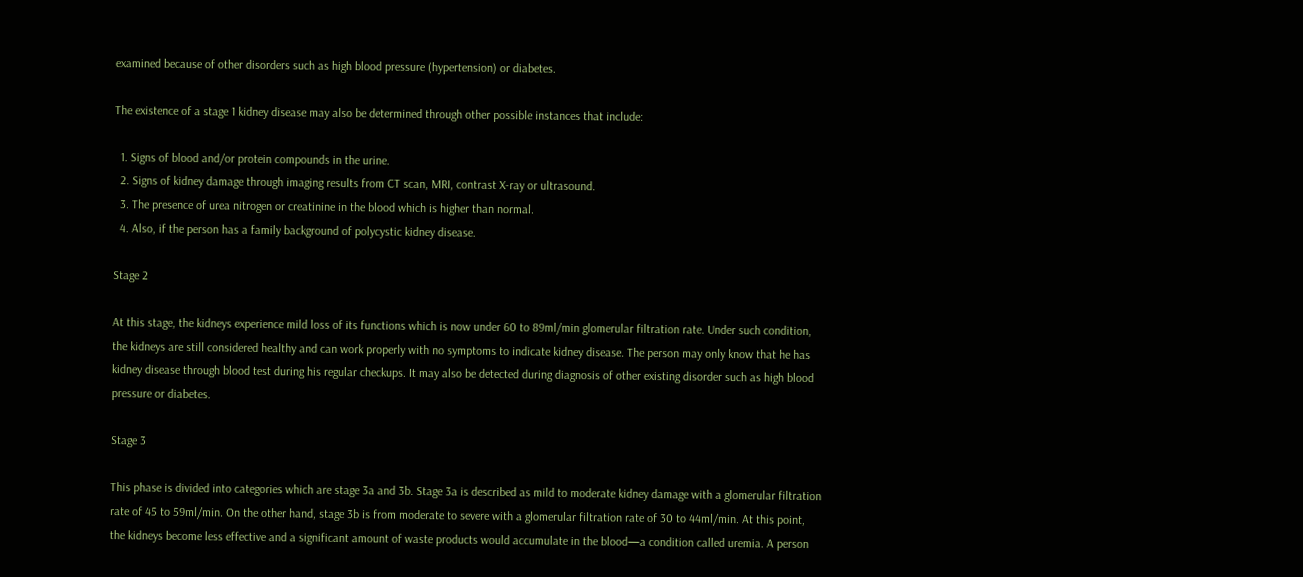examined because of other disorders such as high blood pressure (hypertension) or diabetes.

The existence of a stage 1 kidney disease may also be determined through other possible instances that include:

  1. Signs of blood and/or protein compounds in the urine.
  2. Signs of kidney damage through imaging results from CT scan, MRI, contrast X-ray or ultrasound.
  3. The presence of urea nitrogen or creatinine in the blood which is higher than normal.
  4. Also, if the person has a family background of polycystic kidney disease.

Stage 2

At this stage, the kidneys experience mild loss of its functions which is now under 60 to 89ml/min glomerular filtration rate. Under such condition, the kidneys are still considered healthy and can work properly with no symptoms to indicate kidney disease. The person may only know that he has kidney disease through blood test during his regular checkups. It may also be detected during diagnosis of other existing disorder such as high blood pressure or diabetes.

Stage 3

This phase is divided into categories which are stage 3a and 3b. Stage 3a is described as mild to moderate kidney damage with a glomerular filtration rate of 45 to 59ml/min. On the other hand, stage 3b is from moderate to severe with a glomerular filtration rate of 30 to 44ml/min. At this point, the kidneys become less effective and a significant amount of waste products would accumulate in the blood—a condition called uremia. A person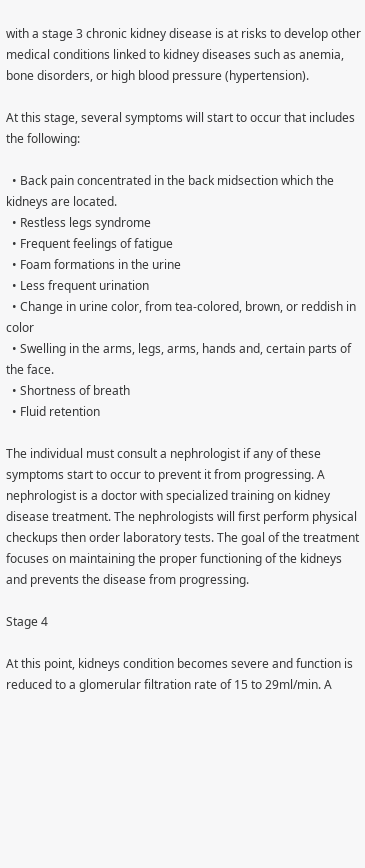with a stage 3 chronic kidney disease is at risks to develop other medical conditions linked to kidney diseases such as anemia, bone disorders, or high blood pressure (hypertension).

At this stage, several symptoms will start to occur that includes the following:

  • Back pain concentrated in the back midsection which the kidneys are located.
  • Restless legs syndrome
  • Frequent feelings of fatigue
  • Foam formations in the urine
  • Less frequent urination
  • Change in urine color, from tea-colored, brown, or reddish in color
  • Swelling in the arms, legs, arms, hands and, certain parts of the face.
  • Shortness of breath
  • Fluid retention

The individual must consult a nephrologist if any of these symptoms start to occur to prevent it from progressing. A nephrologist is a doctor with specialized training on kidney disease treatment. The nephrologists will first perform physical checkups then order laboratory tests. The goal of the treatment focuses on maintaining the proper functioning of the kidneys and prevents the disease from progressing.

Stage 4

At this point, kidneys condition becomes severe and function is reduced to a glomerular filtration rate of 15 to 29ml/min. A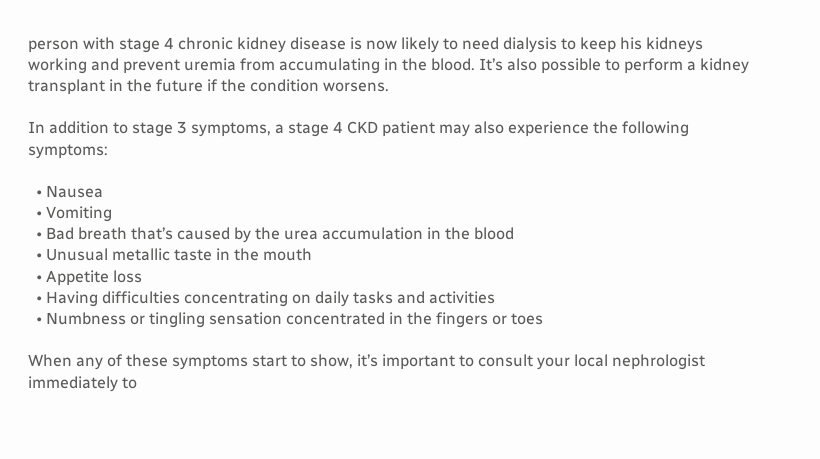person with stage 4 chronic kidney disease is now likely to need dialysis to keep his kidneys working and prevent uremia from accumulating in the blood. It’s also possible to perform a kidney transplant in the future if the condition worsens.

In addition to stage 3 symptoms, a stage 4 CKD patient may also experience the following symptoms:

  • Nausea
  • Vomiting
  • Bad breath that’s caused by the urea accumulation in the blood
  • Unusual metallic taste in the mouth
  • Appetite loss
  • Having difficulties concentrating on daily tasks and activities
  • Numbness or tingling sensation concentrated in the fingers or toes

When any of these symptoms start to show, it’s important to consult your local nephrologist immediately to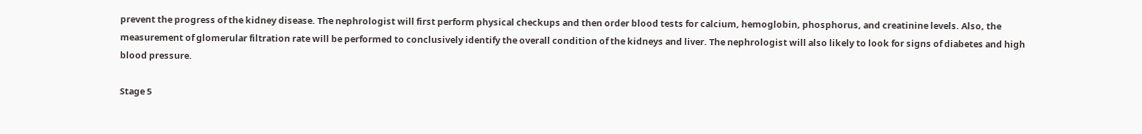prevent the progress of the kidney disease. The nephrologist will first perform physical checkups and then order blood tests for calcium, hemoglobin, phosphorus, and creatinine levels. Also, the measurement of glomerular filtration rate will be performed to conclusively identify the overall condition of the kidneys and liver. The nephrologist will also likely to look for signs of diabetes and high blood pressure.

Stage 5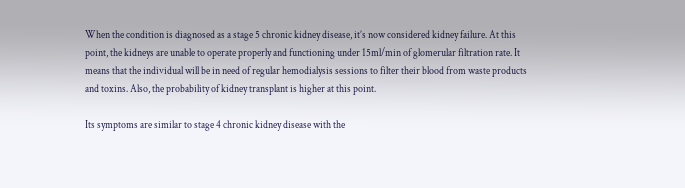When the condition is diagnosed as a stage 5 chronic kidney disease, it’s now considered kidney failure. At this point, the kidneys are unable to operate properly and functioning under 15ml/min of glomerular filtration rate. It means that the individual will be in need of regular hemodialysis sessions to filter their blood from waste products and toxins. Also, the probability of kidney transplant is higher at this point.

Its symptoms are similar to stage 4 chronic kidney disease with the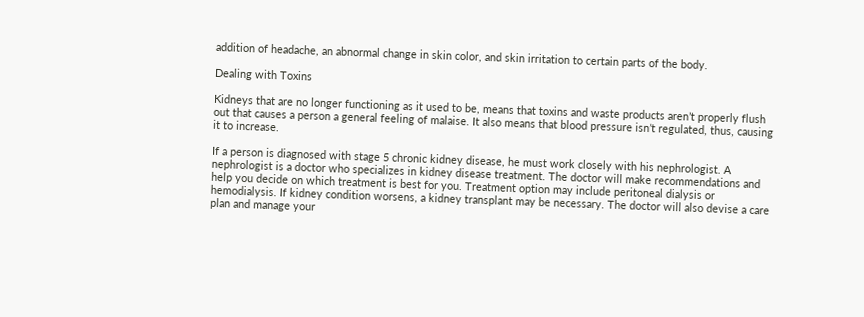addition of headache, an abnormal change in skin color, and skin irritation to certain parts of the body.

Dealing with Toxins

Kidneys that are no longer functioning as it used to be, means that toxins and waste products aren’t properly flush out that causes a person a general feeling of malaise. It also means that blood pressure isn’t regulated, thus, causing it to increase.

If a person is diagnosed with stage 5 chronic kidney disease, he must work closely with his nephrologist. A nephrologist is a doctor who specializes in kidney disease treatment. The doctor will make recommendations and help you decide on which treatment is best for you. Treatment option may include peritoneal dialysis or hemodialysis. If kidney condition worsens, a kidney transplant may be necessary. The doctor will also devise a care plan and manage your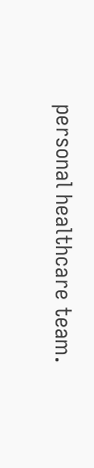personal healthcare team.